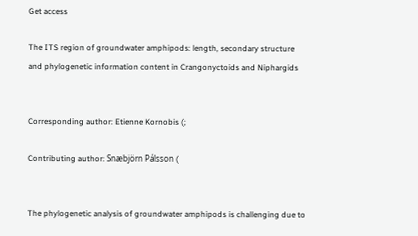Get access

The ITS region of groundwater amphipods: length, secondary structure and phylogenetic information content in Crangonyctoids and Niphargids


Corresponding author: Etienne Kornobis (;

Contributing author: Snæbjörn Pálsson (


The phylogenetic analysis of groundwater amphipods is challenging due to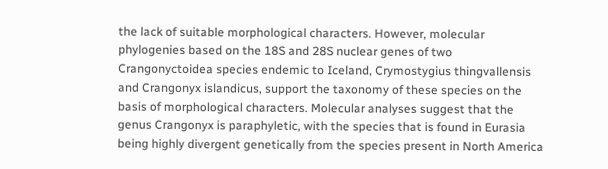the lack of suitable morphological characters. However, molecular phylogenies based on the 18S and 28S nuclear genes of two Crangonyctoidea species endemic to Iceland, Crymostygius thingvallensis and Crangonyx islandicus, support the taxonomy of these species on the basis of morphological characters. Molecular analyses suggest that the genus Crangonyx is paraphyletic, with the species that is found in Eurasia being highly divergent genetically from the species present in North America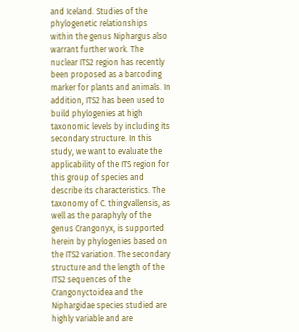and Iceland. Studies of the phylogenetic relationships within the genus Niphargus also warrant further work. The nuclear ITS2 region has recently been proposed as a barcoding marker for plants and animals. In addition, ITS2 has been used to build phylogenies at high taxonomic levels by including its secondary structure. In this study, we want to evaluate the applicability of the ITS region for this group of species and describe its characteristics. The taxonomy of C. thingvallensis, as well as the paraphyly of the genus Crangonyx, is supported herein by phylogenies based on the ITS2 variation. The secondary structure and the length of the ITS2 sequences of the Crangonyctoidea and the Niphargidae species studied are highly variable and are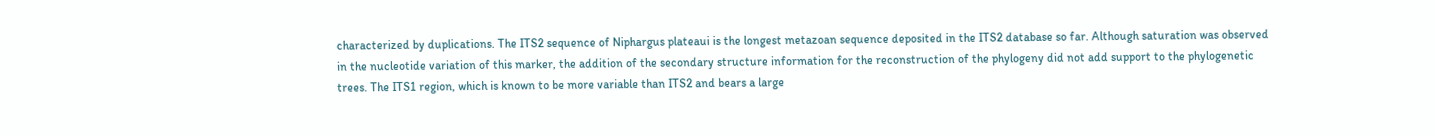characterized by duplications. The ITS2 sequence of Niphargus plateaui is the longest metazoan sequence deposited in the ITS2 database so far. Although saturation was observed in the nucleotide variation of this marker, the addition of the secondary structure information for the reconstruction of the phylogeny did not add support to the phylogenetic trees. The ITS1 region, which is known to be more variable than ITS2 and bears a large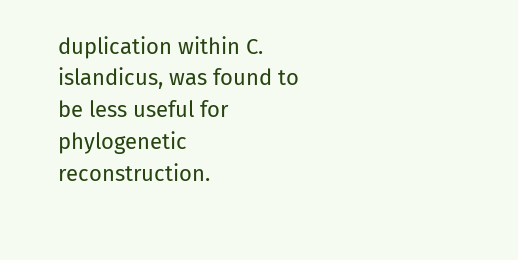duplication within C. islandicus, was found to be less useful for phylogenetic reconstruction.